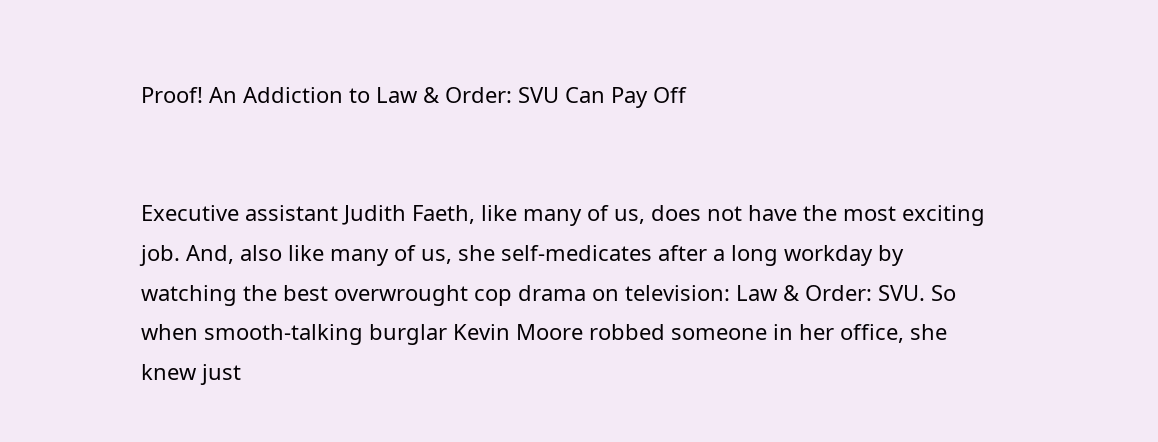Proof! An Addiction to Law & Order: SVU Can Pay Off


Executive assistant Judith Faeth, like many of us, does not have the most exciting job. And, also like many of us, she self-medicates after a long workday by watching the best overwrought cop drama on television: Law & Order: SVU. So when smooth-talking burglar Kevin Moore robbed someone in her office, she knew just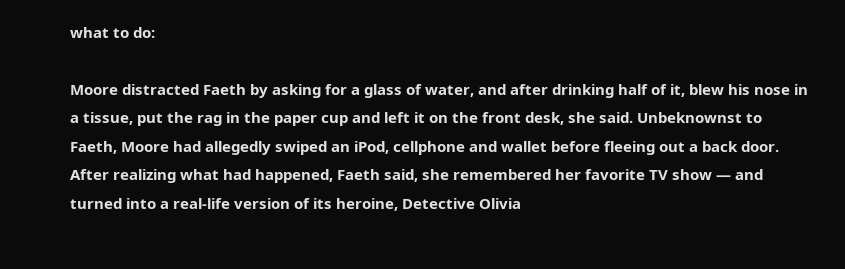what to do:

Moore distracted Faeth by asking for a glass of water, and after drinking half of it, blew his nose in a tissue, put the rag in the paper cup and left it on the front desk, she said. Unbeknownst to Faeth, Moore had allegedly swiped an iPod, cellphone and wallet before fleeing out a back door. After realizing what had happened, Faeth said, she remembered her favorite TV show — and turned into a real-life version of its heroine, Detective Olivia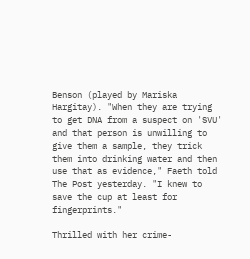Benson (played by Mariska Hargitay). "When they are trying to get DNA from a suspect on 'SVU' and that person is unwilling to give them a sample, they trick them into drinking water and then use that as evidence," Faeth told The Post yesterday. "I knew to save the cup at least for fingerprints."

Thrilled with her crime-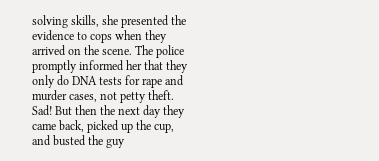solving skills, she presented the evidence to cops when they arrived on the scene. The police promptly informed her that they only do DNA tests for rape and murder cases, not petty theft. Sad! But then the next day they came back, picked up the cup, and busted the guy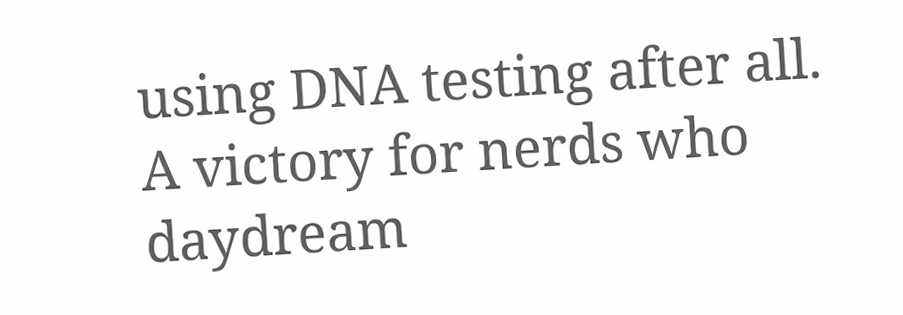using DNA testing after all. A victory for nerds who daydream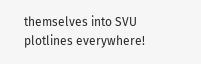themselves into SVU plotlines everywhere!